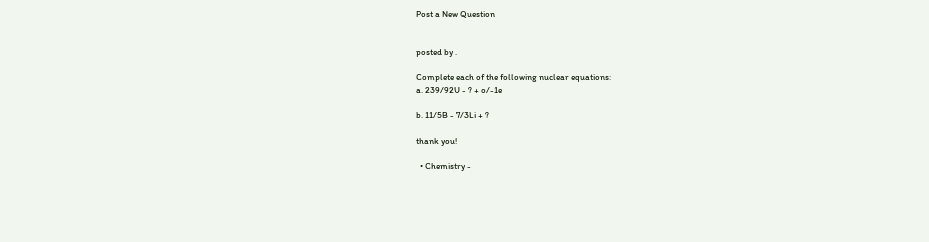Post a New Question


posted by .

Complete each of the following nuclear equations:
a. 239/92U - ? + o/-1e

b. 11/5B - 7/3Li + ?

thank you!

  • Chemistry -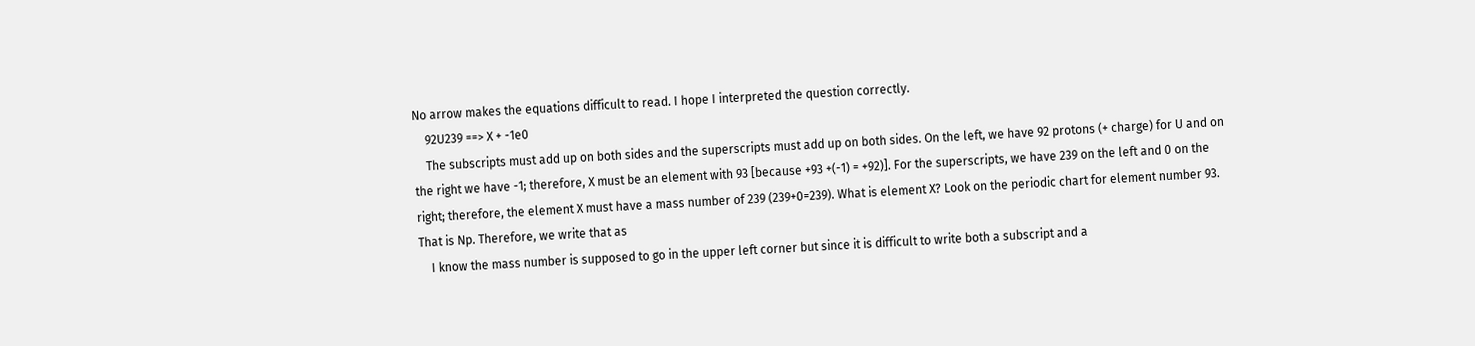No arrow makes the equations difficult to read. I hope I interpreted the question correctly.
    92U239 ==> X + -1e0
    The subscripts must add up on both sides and the superscripts must add up on both sides. On the left, we have 92 protons (+ charge) for U and on the right we have -1; therefore, X must be an element with 93 [because +93 +(-1) = +92)]. For the superscripts, we have 239 on the left and 0 on the right; therefore, the element X must have a mass number of 239 (239+0=239). What is element X? Look on the periodic chart for element number 93. That is Np. Therefore, we write that as
    I know the mass number is supposed to go in the upper left corner but since it is difficult to write both a subscript and a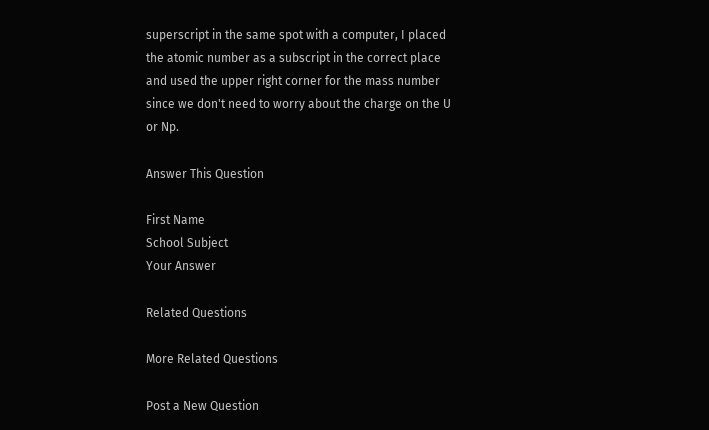superscript in the same spot with a computer, I placed the atomic number as a subscript in the correct place and used the upper right corner for the mass number since we don't need to worry about the charge on the U or Np.

Answer This Question

First Name
School Subject
Your Answer

Related Questions

More Related Questions

Post a New Question